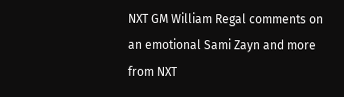NXT GM William Regal comments on an emotional Sami Zayn and more from NXT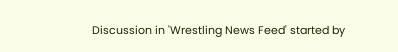Discussion in 'Wrestling News Feed' started by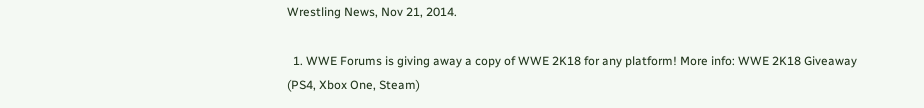Wrestling News, Nov 21, 2014.

  1. WWE Forums is giving away a copy of WWE 2K18 for any platform! More info: WWE 2K18 Giveaway (PS4, Xbox One, Steam)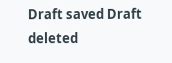Draft saved Draft deleted